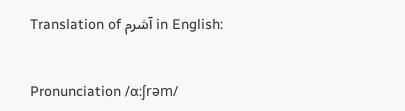Translation of آشرم in English:


Pronunciation /ɑ:ʃrəm/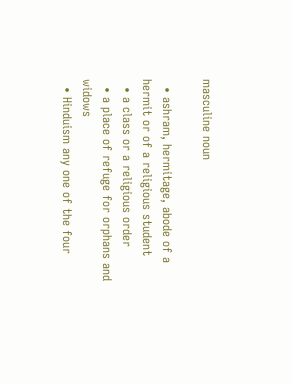masculine noun

  • ashram, hermitage, abode of a hermit or of a religious student
  • a class or a religious order
  • a place of refuge for orphans and widows
  • Hinduism any one of the four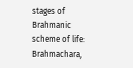stages of Brahmanic scheme of life: Brahmachara,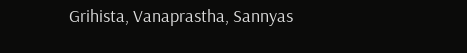Grihista, Vanaprastha, Sannyas